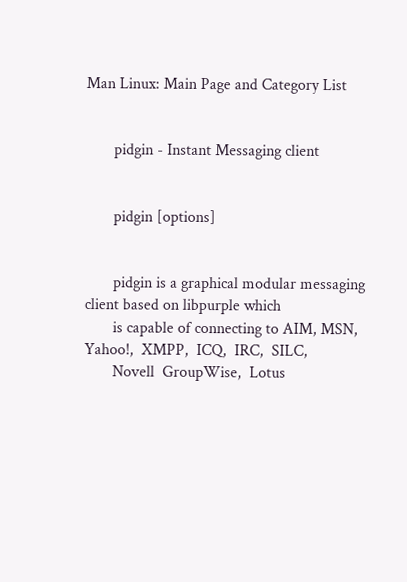Man Linux: Main Page and Category List


       pidgin - Instant Messaging client


       pidgin [options]


       pidgin is a graphical modular messaging client based on libpurple which
       is capable of connecting to AIM, MSN, Yahoo!,  XMPP,  ICQ,  IRC,  SILC,
       Novell  GroupWise,  Lotus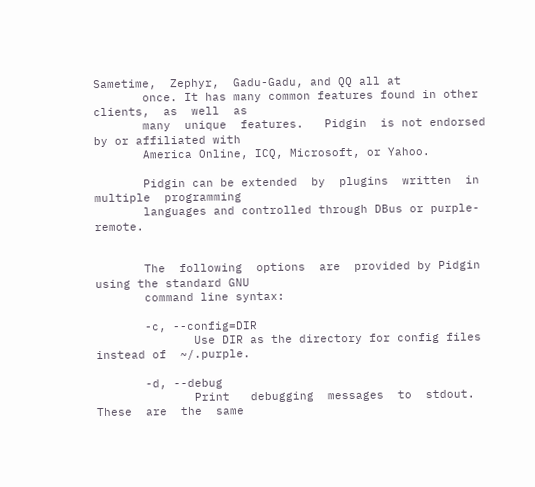Sametime,  Zephyr,  Gadu-Gadu, and QQ all at
       once. It has many common features found in other clients,  as  well  as
       many  unique  features.   Pidgin  is not endorsed by or affiliated with
       America Online, ICQ, Microsoft, or Yahoo.

       Pidgin can be extended  by  plugins  written  in  multiple  programming
       languages and controlled through DBus or purple-remote.


       The  following  options  are  provided by Pidgin using the standard GNU
       command line syntax:

       -c, --config=DIR
              Use DIR as the directory for config files instead of  ~/.purple.

       -d, --debug
              Print   debugging  messages  to  stdout.   These  are  the  same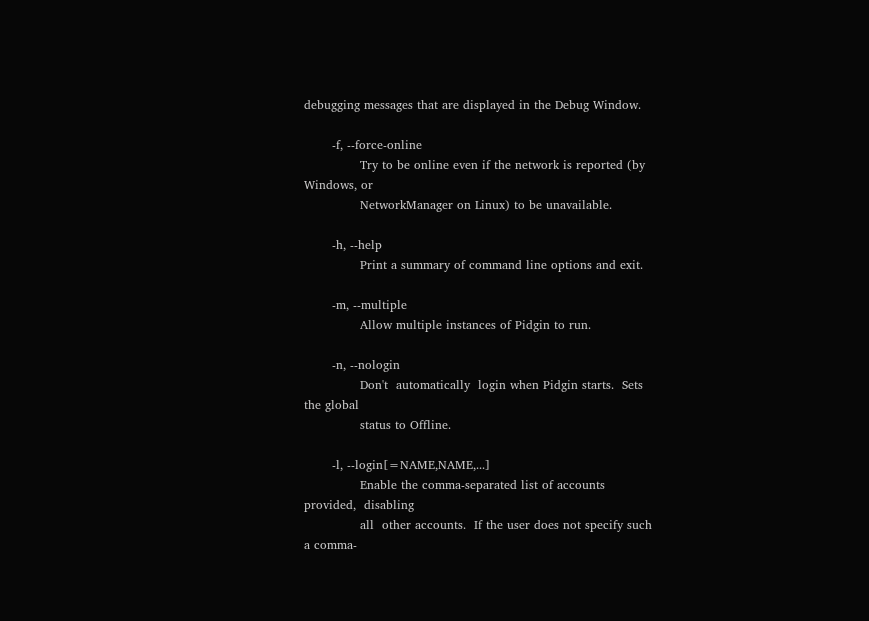debugging messages that are displayed in the Debug Window.

       -f, --force-online
              Try to be online even if the network is reported (by Windows, or
              NetworkManager on Linux) to be unavailable.

       -h, --help
              Print a summary of command line options and exit.

       -m, --multiple
              Allow multiple instances of Pidgin to run.

       -n, --nologin
              Don't  automatically  login when Pidgin starts.  Sets the global
              status to Offline.

       -l, --login[=NAME,NAME,...]
              Enable the comma-separated list of accounts provided,  disabling
              all  other accounts.  If the user does not specify such a comma-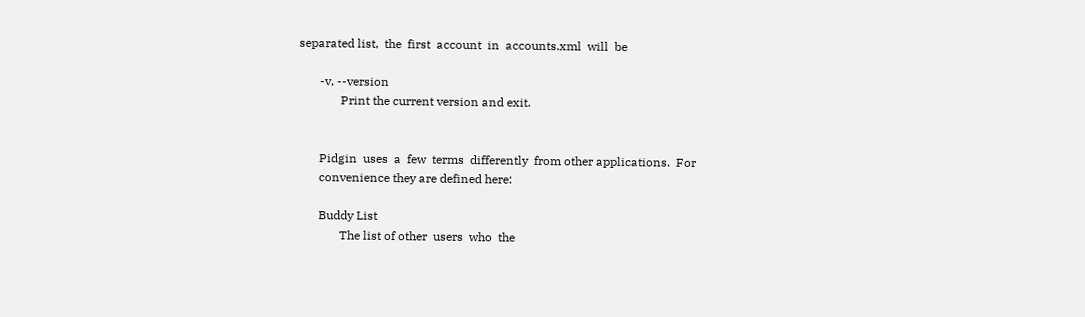separated list,  the  first  account  in  accounts.xml  will  be

       -v, --version
              Print the current version and exit.


       Pidgin  uses  a  few  terms  differently  from other applications.  For
       convenience they are defined here:

       Buddy List
              The list of other  users  who  the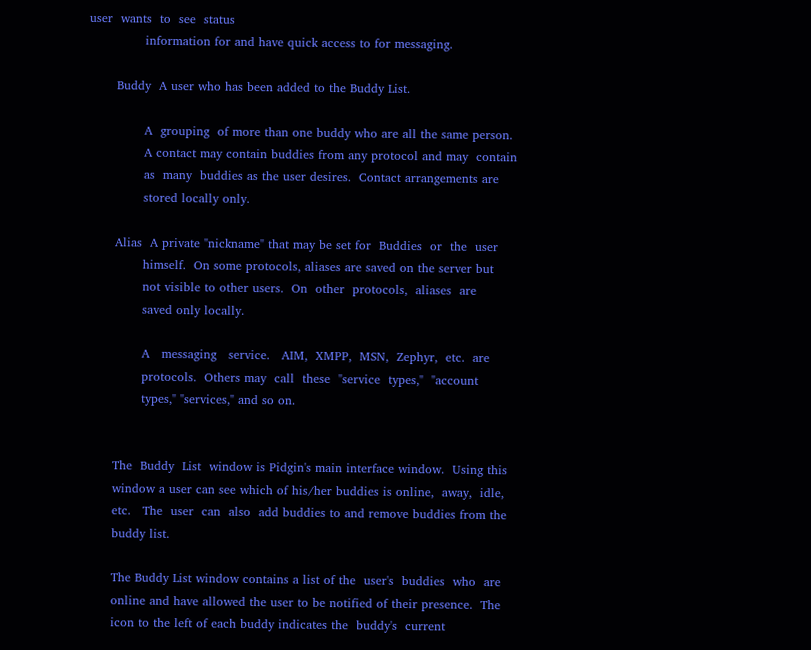user  wants  to  see  status
              information for and have quick access to for messaging.

       Buddy  A user who has been added to the Buddy List.

              A  grouping  of more than one buddy who are all the same person.
              A contact may contain buddies from any protocol and may  contain
              as  many  buddies as the user desires.  Contact arrangements are
              stored locally only.

       Alias  A private "nickname" that may be set for  Buddies  or  the  user
              himself.  On some protocols, aliases are saved on the server but
              not visible to other users.  On  other  protocols,  aliases  are
              saved only locally.

              A   messaging   service.   AIM,  XMPP,  MSN,  Zephyr,  etc.  are
              protocols.  Others may  call  these  "service  types,"  "account
              types," "services," and so on.


       The  Buddy  List  window is Pidgin's main interface window.  Using this
       window a user can see which of his/her buddies is online,  away,  idle,
       etc.   The  user  can  also  add buddies to and remove buddies from the
       buddy list.

       The Buddy List window contains a list of the  user's  buddies  who  are
       online and have allowed the user to be notified of their presence.  The
       icon to the left of each buddy indicates the  buddy's  current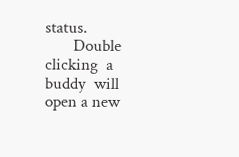status.
       Double  clicking  a  buddy  will open a new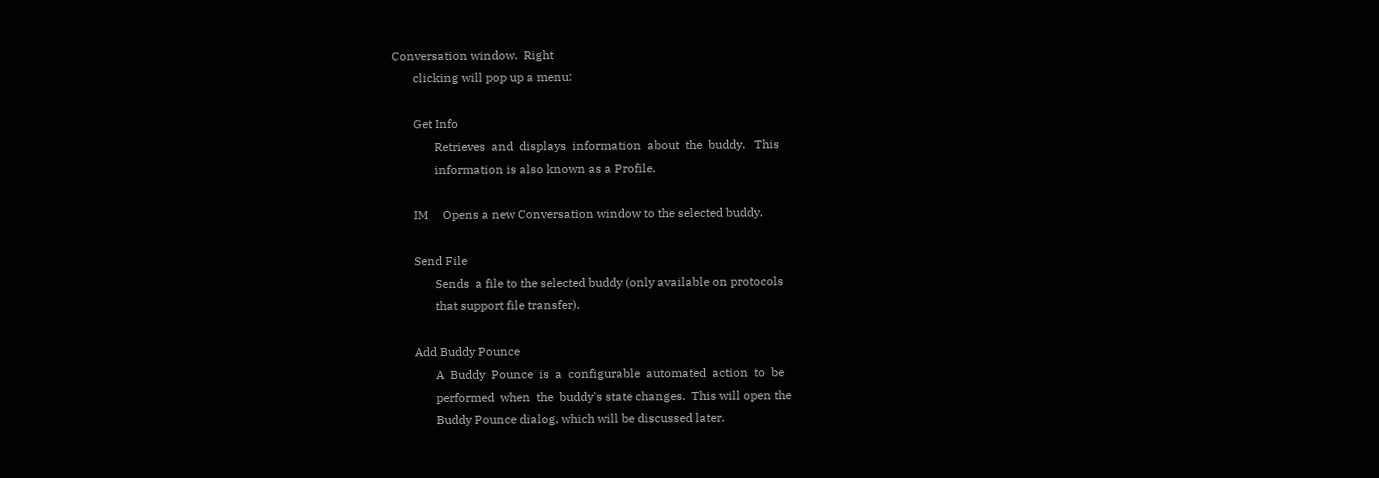Conversation window.  Right
       clicking will pop up a menu:

       Get Info
              Retrieves  and  displays  information  about  the  buddy.   This
              information is also known as a Profile.

       IM     Opens a new Conversation window to the selected buddy.

       Send File
              Sends  a file to the selected buddy (only available on protocols
              that support file transfer).

       Add Buddy Pounce
              A  Buddy  Pounce  is  a  configurable  automated  action  to  be
              performed  when  the  buddy's state changes.  This will open the
              Buddy Pounce dialog, which will be discussed later.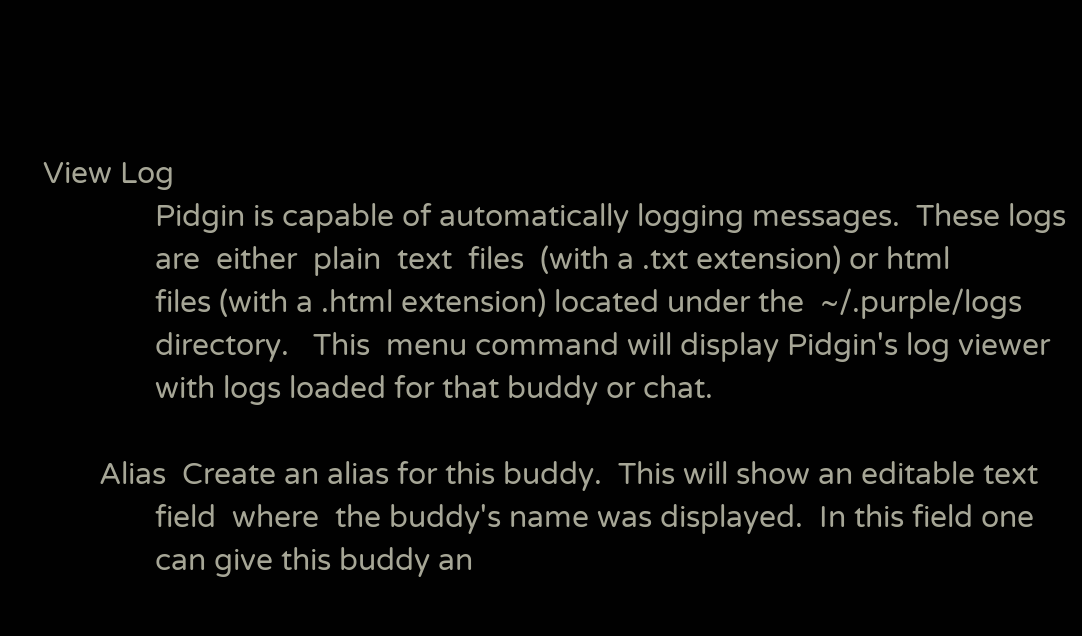View Log
              Pidgin is capable of automatically logging messages.  These logs
              are  either  plain  text  files  (with a .txt extension) or html
              files (with a .html extension) located under the  ~/.purple/logs
              directory.   This  menu command will display Pidgin's log viewer
              with logs loaded for that buddy or chat.

       Alias  Create an alias for this buddy.  This will show an editable text
              field  where  the buddy's name was displayed.  In this field one
              can give this buddy an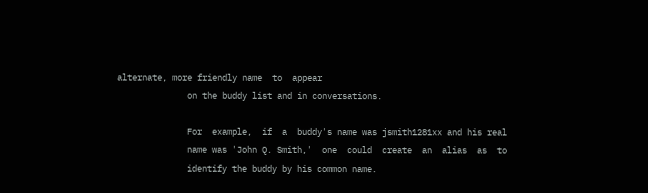alternate, more friendly name  to  appear
              on the buddy list and in conversations.

              For  example,  if  a  buddy's name was jsmith1281xx and his real
              name was 'John Q. Smith,'  one  could  create  an  alias  as  to
              identify the buddy by his common name.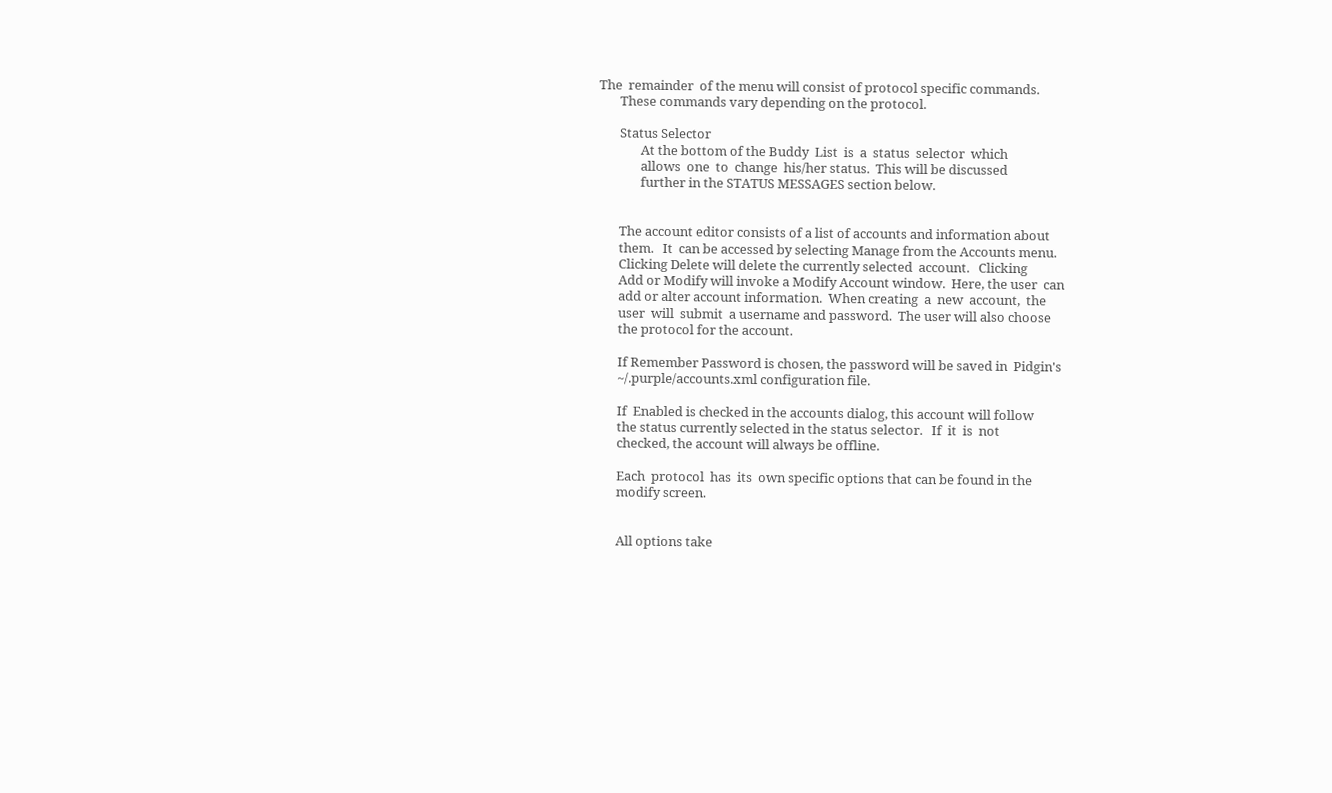The  remainder  of the menu will consist of protocol specific commands.
       These commands vary depending on the protocol.

       Status Selector
              At the bottom of the Buddy  List  is  a  status  selector  which
              allows  one  to  change  his/her status.  This will be discussed
              further in the STATUS MESSAGES section below.


       The account editor consists of a list of accounts and information about
       them.   It  can be accessed by selecting Manage from the Accounts menu.
       Clicking Delete will delete the currently selected  account.   Clicking
       Add or Modify will invoke a Modify Account window.  Here, the user  can
       add or alter account information.  When creating  a  new  account,  the
       user  will  submit  a username and password.  The user will also choose
       the protocol for the account.

       If Remember Password is chosen, the password will be saved in  Pidgin's
       ~/.purple/accounts.xml configuration file.

       If  Enabled is checked in the accounts dialog, this account will follow
       the status currently selected in the status selector.   If  it  is  not
       checked, the account will always be offline.

       Each  protocol  has  its  own specific options that can be found in the
       modify screen.


       All options take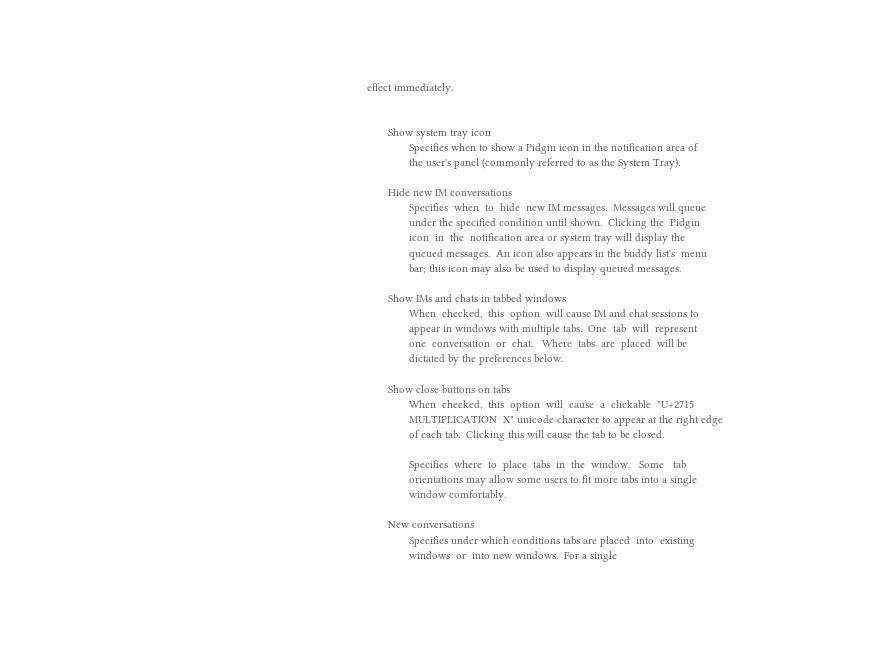effect immediately.


       Show system tray icon
              Specifies when to show a Pidgin icon in the notification area of
              the user's panel (commonly referred to as the System Tray).

       Hide new IM conversations
              Specifies  when  to  hide  new IM messages.  Messages will queue
              under the specified condition until shown.  Clicking the  Pidgin
              icon  in  the  notification area or system tray will display the
              queued messages.  An icon also appears in the buddy list's  menu
              bar; this icon may also be used to display queued messages.

       Show IMs and chats in tabbed windows
              When  checked,  this  option  will cause IM and chat sessions to
              appear in windows with multiple tabs.  One  tab  will  represent
              one  conversation  or  chat.   Where  tabs  are  placed  will be
              dictated by the preferences below.

       Show close buttons on tabs
              When  checked,  this  option  will  cause  a  clickable  "U+2715
              MULTIPLICATION  X" unicode character to appear at the right edge
              of each tab.  Clicking this will cause the tab to be closed.

              Specifies  where  to  place  tabs  in  the  window.   Some   tab
              orientations may allow some users to fit more tabs into a single
              window comfortably.

       New conversations
              Specifies under which conditions tabs are placed  into  existing
              windows  or  into new windows.  For a single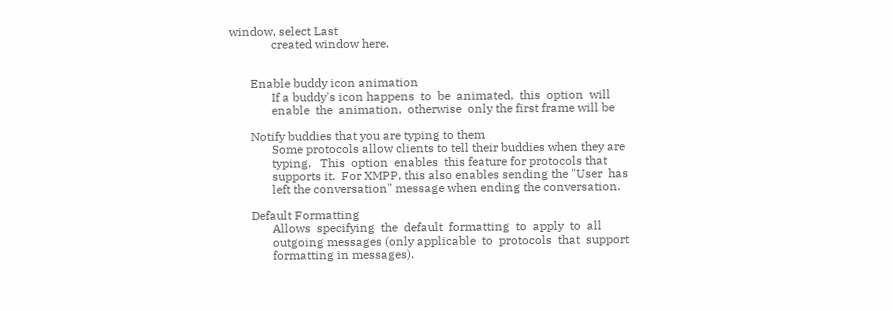window, select Last
              created window here.


       Enable buddy icon animation
              If a buddy's icon happens  to  be  animated,  this  option  will
              enable  the  animation,  otherwise  only the first frame will be

       Notify buddies that you are typing to them
              Some protocols allow clients to tell their buddies when they are
              typing.   This  option  enables  this feature for protocols that
              supports it.  For XMPP, this also enables sending the "User  has
              left the conversation" message when ending the conversation.

       Default Formatting
              Allows  specifying  the  default  formatting  to  apply  to  all
              outgoing messages (only applicable  to  protocols  that  support
              formatting in messages).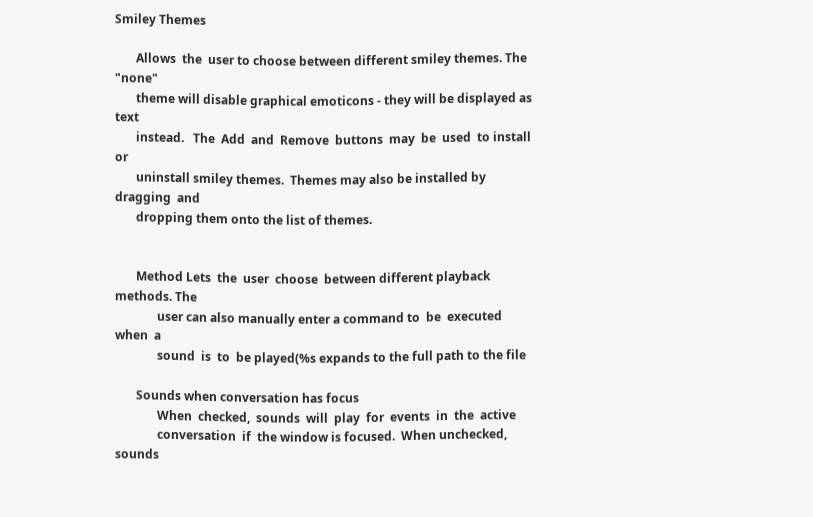Smiley Themes

       Allows  the  user to choose between different smiley themes. The "none"
       theme will disable graphical emoticons - they will be displayed as text
       instead.   The  Add  and  Remove  buttons  may  be  used  to install or
       uninstall smiley themes.  Themes may also be installed by dragging  and
       dropping them onto the list of themes.


       Method Lets  the  user  choose  between different playback methods. The
              user can also manually enter a command to  be  executed  when  a
              sound  is  to  be played(%s expands to the full path to the file

       Sounds when conversation has focus
              When  checked,  sounds  will  play  for  events  in  the  active
              conversation  if  the window is focused.  When unchecked, sounds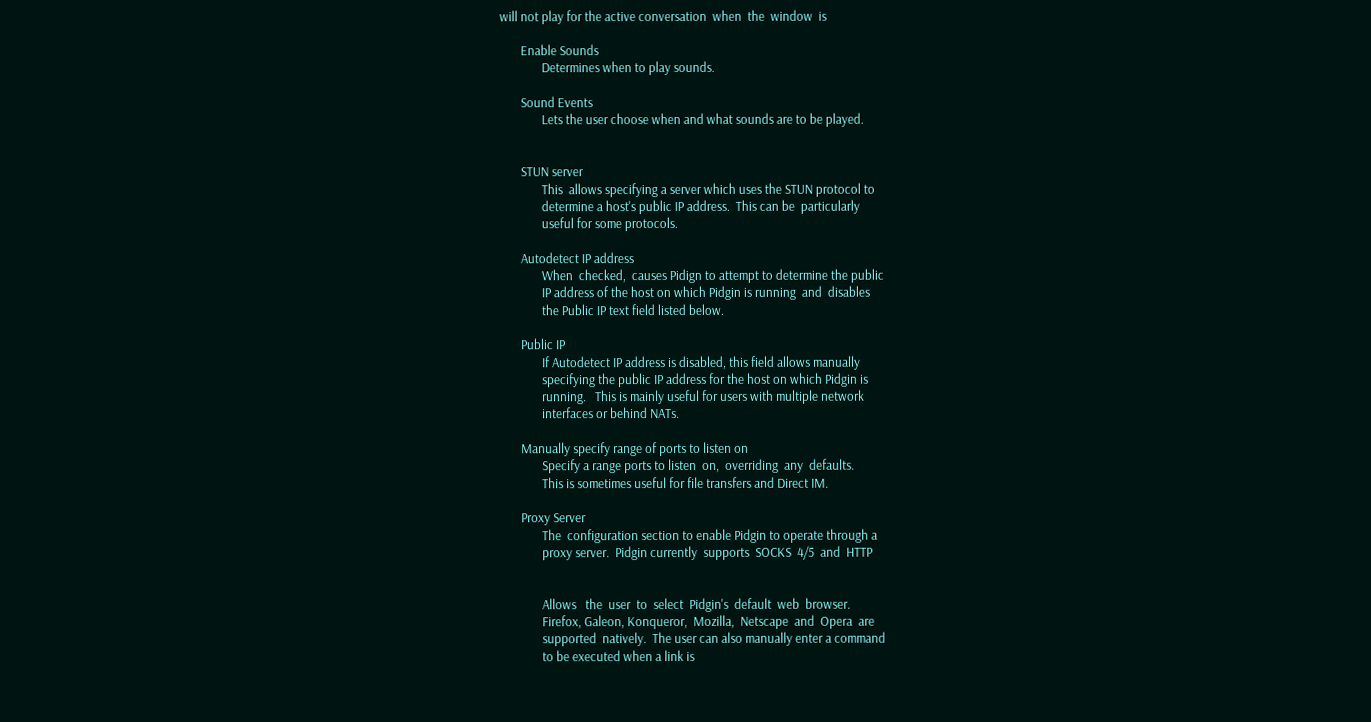will not play for the active conversation  when  the  window  is

       Enable Sounds
              Determines when to play sounds.

       Sound Events
              Lets the user choose when and what sounds are to be played.


       STUN server
              This  allows specifying a server which uses the STUN protocol to
              determine a host's public IP address.  This can be  particularly
              useful for some protocols.

       Autodetect IP address
              When  checked,  causes Pidign to attempt to determine the public
              IP address of the host on which Pidgin is running  and  disables
              the Public IP text field listed below.

       Public IP
              If Autodetect IP address is disabled, this field allows manually
              specifying the public IP address for the host on which Pidgin is
              running.   This is mainly useful for users with multiple network
              interfaces or behind NATs.

       Manually specify range of ports to listen on
              Specify a range ports to listen  on,  overriding  any  defaults.
              This is sometimes useful for file transfers and Direct IM.

       Proxy Server
              The  configuration section to enable Pidgin to operate through a
              proxy server.  Pidgin currently  supports  SOCKS  4/5  and  HTTP


              Allows   the  user  to  select  Pidgin's  default  web  browser.
              Firefox, Galeon, Konqueror,  Mozilla,  Netscape  and  Opera  are
              supported  natively.  The user can also manually enter a command
              to be executed when a link is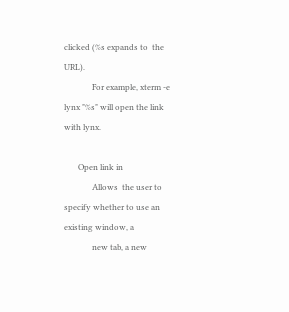clicked (%s expands to  the  URL).
              For example, xterm -e lynx "%s" will open the link with lynx.

       Open link in
              Allows  the user to specify whether to use an existing window, a
              new tab, a new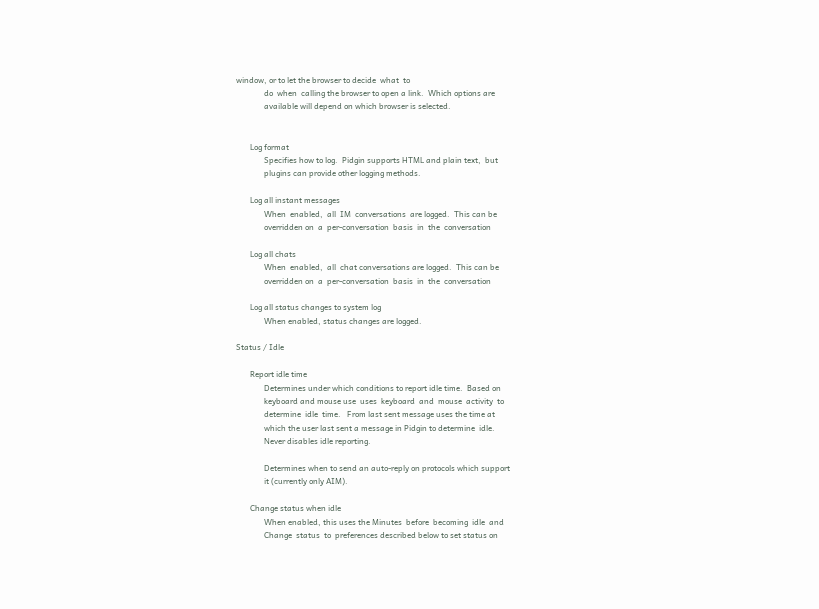window, or to let the browser to decide  what  to
              do  when  calling the browser to open a link.  Which options are
              available will depend on which browser is selected.


       Log format
              Specifies how to log.  Pidgin supports HTML and plain text,  but
              plugins can provide other logging methods.

       Log all instant messages
              When  enabled,  all  IM  conversations  are logged.  This can be
              overridden on  a  per-conversation  basis  in  the  conversation

       Log all chats
              When  enabled,  all  chat conversations are logged.  This can be
              overridden on  a  per-conversation  basis  in  the  conversation

       Log all status changes to system log
              When enabled, status changes are logged.

Status / Idle

       Report idle time
              Determines under which conditions to report idle time.  Based on
              keyboard and mouse use  uses  keyboard  and  mouse  activity  to
              determine  idle  time.   From last sent message uses the time at
              which the user last sent a message in Pidgin to determine  idle.
              Never disables idle reporting.

              Determines when to send an auto-reply on protocols which support
              it (currently only AIM).

       Change status when idle
              When enabled, this uses the Minutes  before  becoming  idle  and
              Change  status  to  preferences described below to set status on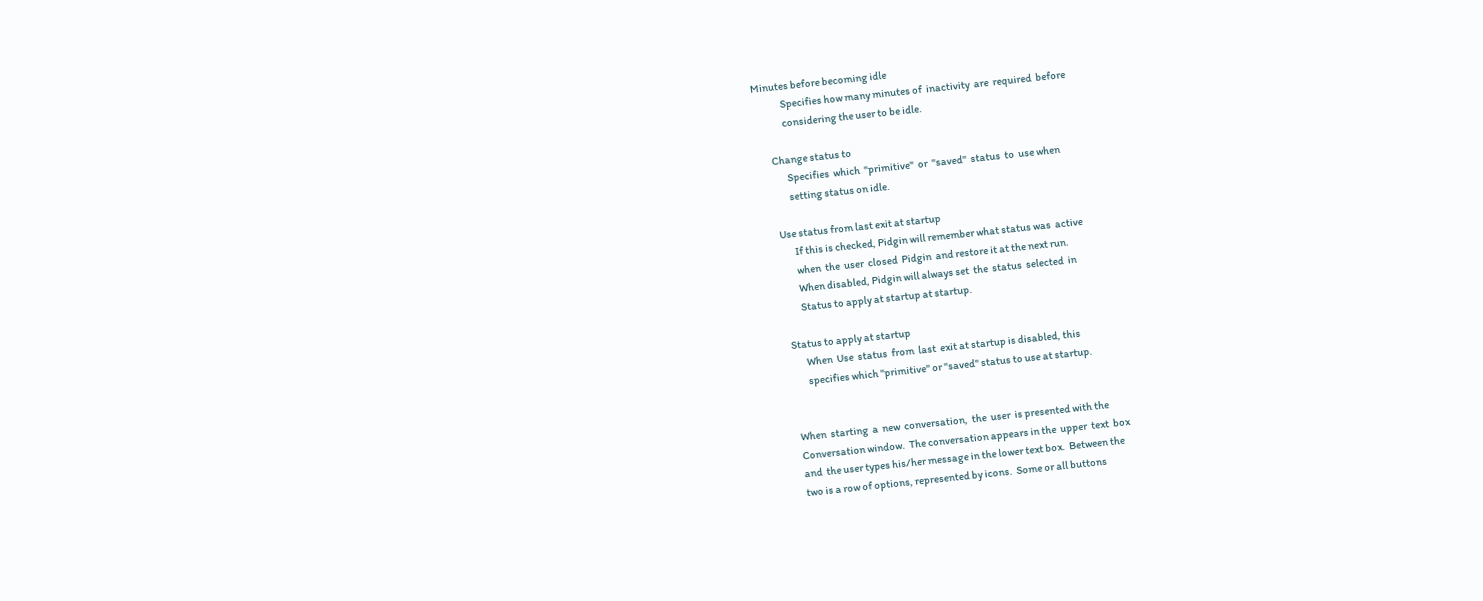Minutes before becoming idle
              Specifies how many minutes of  inactivity  are  required  before
              considering the user to be idle.

       Change status to
              Specifies  which  "primitive"  or  "saved"  status  to  use when
              setting status on idle.

       Use status from last exit at startup
              If this is checked, Pidgin will remember what status was  active
              when  the  user  closed  Pidgin  and restore it at the next run.
              When disabled, Pidgin will always set  the  status  selected  in
              Status to apply at startup at startup.

       Status to apply at startup
              When  Use  status  from  last  exit at startup is disabled, this
              specifies which "primitive" or "saved" status to use at startup.


       When  starting  a  new  conversation,  the  user  is presented with the
       Conversation window.  The conversation appears in the  upper  text  box
       and  the user types his/her message in the lower text box.  Between the
       two is a row of options, represented by icons.  Some or all buttons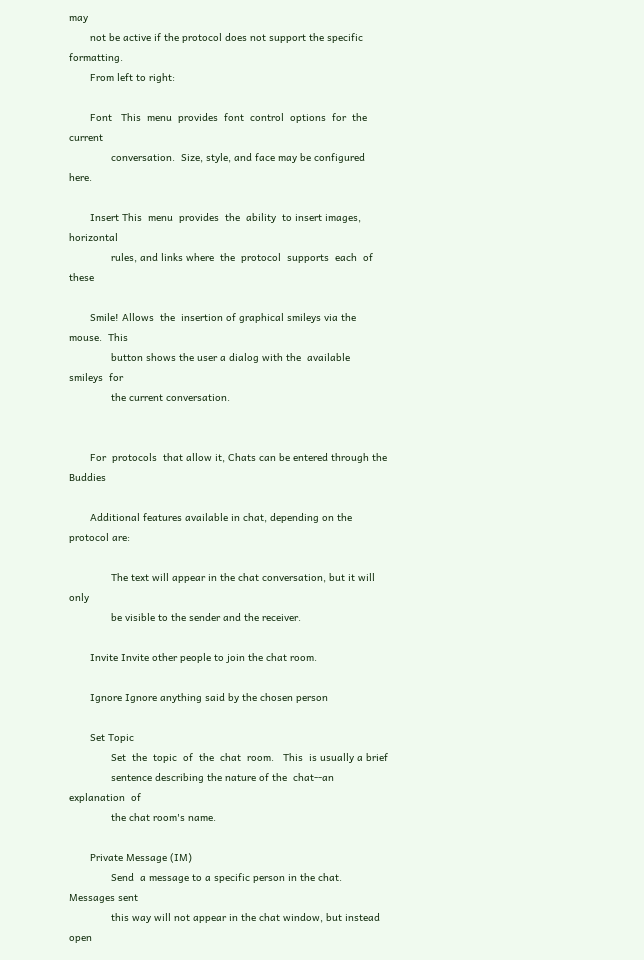may
       not be active if the protocol does not support the specific formatting.
       From left to right:

       Font   This  menu  provides  font  control  options  for  the   current
              conversation.  Size, style, and face may be configured here.

       Insert This  menu  provides  the  ability  to insert images, horizontal
              rules, and links where  the  protocol  supports  each  of  these

       Smile! Allows  the  insertion of graphical smileys via the mouse.  This
              button shows the user a dialog with the  available  smileys  for
              the current conversation.


       For  protocols  that allow it, Chats can be entered through the Buddies

       Additional features available in chat, depending on the protocol are:

              The text will appear in the chat conversation, but it will  only
              be visible to the sender and the receiver.

       Invite Invite other people to join the chat room.

       Ignore Ignore anything said by the chosen person

       Set Topic
              Set  the  topic  of  the  chat  room.   This  is usually a brief
              sentence describing the nature of the  chat--an  explanation  of
              the chat room's name.

       Private Message (IM)
              Send  a message to a specific person in the chat.  Messages sent
              this way will not appear in the chat window, but instead open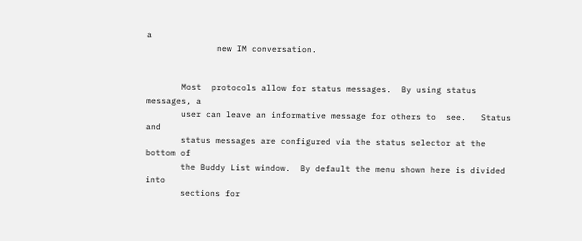a
              new IM conversation.


       Most  protocols allow for status messages.  By using status messages, a
       user can leave an informative message for others to  see.   Status  and
       status messages are configured via the status selector at the bottom of
       the Buddy List window.  By default the menu shown here is divided  into
       sections for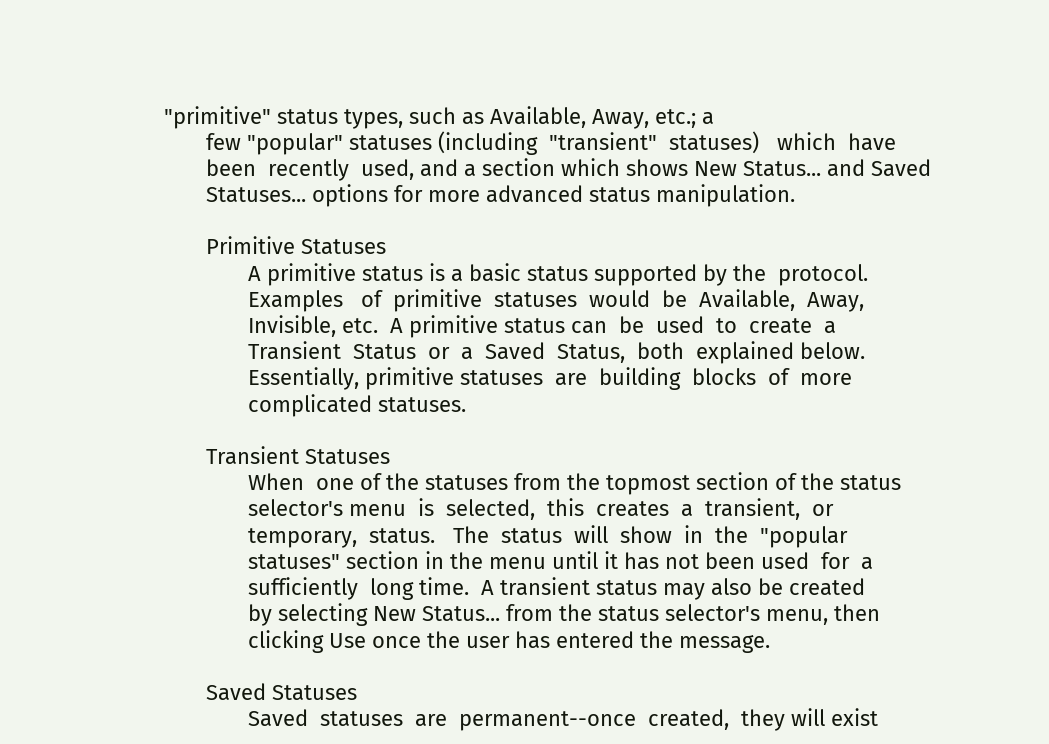"primitive" status types, such as Available, Away, etc.; a
       few "popular" statuses (including  "transient"  statuses)   which  have
       been  recently  used, and a section which shows New Status... and Saved
       Statuses... options for more advanced status manipulation.

       Primitive Statuses
              A primitive status is a basic status supported by the  protocol.
              Examples   of  primitive  statuses  would  be  Available,  Away,
              Invisible, etc.  A primitive status can  be  used  to  create  a
              Transient  Status  or  a  Saved  Status,  both  explained below.
              Essentially, primitive statuses  are  building  blocks  of  more
              complicated statuses.

       Transient Statuses
              When  one of the statuses from the topmost section of the status
              selector's menu  is  selected,  this  creates  a  transient,  or
              temporary,  status.   The  status  will  show  in  the  "popular
              statuses" section in the menu until it has not been used  for  a
              sufficiently  long time.  A transient status may also be created
              by selecting New Status... from the status selector's menu, then
              clicking Use once the user has entered the message.

       Saved Statuses
              Saved  statuses  are  permanent--once  created,  they will exist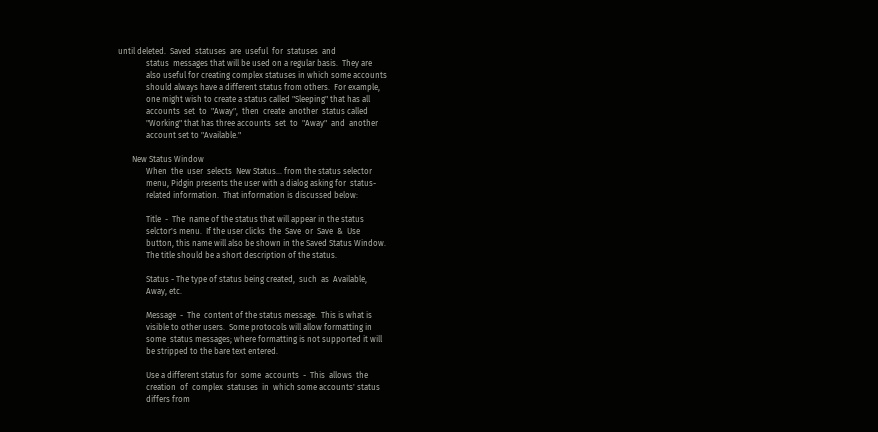until deleted.  Saved  statuses  are  useful  for  statuses  and
              status  messages that will be used on a regular basis.  They are
              also useful for creating complex statuses in which some accounts
              should always have a different status from others.  For example,
              one might wish to create a status called "Sleeping" that has all
              accounts  set  to  "Away",  then  create  another  status called
              "Working" that has three accounts  set  to  "Away"  and  another
              account set to "Available."

       New Status Window
              When  the  user  selects  New Status... from the status selector
              menu, Pidgin presents the user with a dialog asking for  status-
              related information.  That information is discussed below:

              Title  -  The  name of the status that will appear in the status
              selctor's menu.  If the user clicks  the  Save  or  Save  &  Use
              button, this name will also be shown in the Saved Status Window.
              The title should be a short description of the status.

              Status - The type of status being created,  such  as  Available,
              Away, etc.

              Message  -  The  content of the status message.  This is what is
              visible to other users.  Some protocols will allow formatting in
              some  status messages; where formatting is not supported it will
              be stripped to the bare text entered.

              Use a different status for  some  accounts  -  This  allows  the
              creation  of  complex  statuses  in  which some accounts' status
              differs from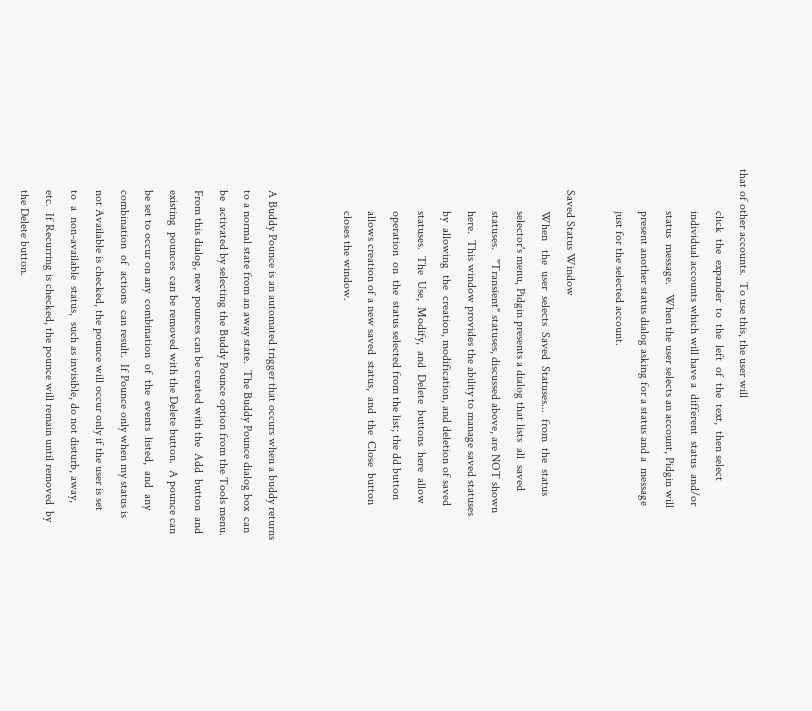that of other accounts.  To use this, the user will
              click  the  expander  to  the  left  of  the  text,  then select
              individual accounts which will have a  different  status  and/or
              status  message.   When the user selects an account, Pidgin will
              present another status dialog asking for a status and a  message
              just for the selected account.

       Saved Status Window
              When   the  user  selects  Saved  Statuses...  from  the  status
              selector's menu, Pidgin presents a dialog that lists  all  saved
              statuses.   "Transient" statuses, discussed above, are NOT shown
              here.  This window provides the ability to manage saved statuses
              by  allowing  the  creation, modification, and deletion of saved
              statuses.  The  Use,  Modify,  and  Delete  buttons  here  allow
              operation  on  the  status selected from the list; the dd button
              allows creation of a new saved  status,  and  the  Close  button
              closes the window.


       A Buddy Pounce is an automated trigger that occurs when a buddy returns
       to a normal state from an away state.  The Buddy Pounce dialog box  can
       be  activated by selecting the Buddy Pounce option from the Tools menu.
       From this dialog, new pounces can be created with the  Add  button  and
       existing  pounces  can be removed with the Delete button.  A pounce can
       be set to occur on any  combination  of  the  events  listed,  and  any
       combination  of  actions  can result.  If Pounce only when my status is
       not Available is checked, the pounce will occur only if the user is set
       to  a  non-available  status,  such as invisible, do not disturb, away,
       etc.  If Recurring is checked, the pounce will remain until removed  by
       the Delete button.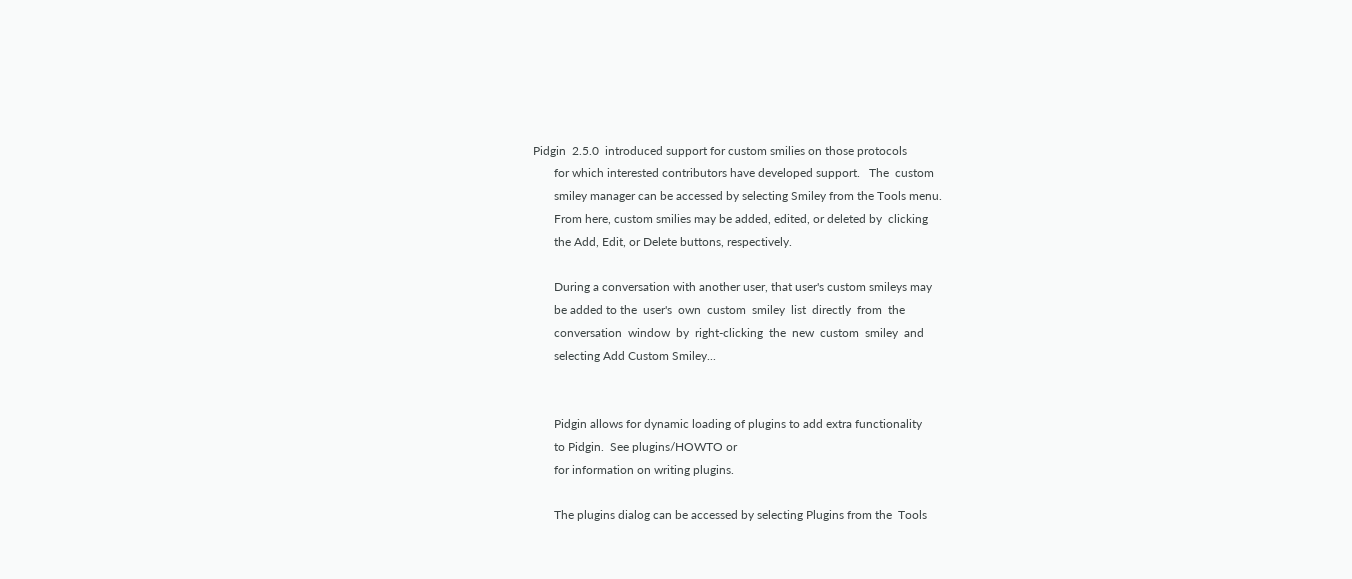Pidgin  2.5.0  introduced support for custom smilies on those protocols
       for which interested contributors have developed support.   The  custom
       smiley manager can be accessed by selecting Smiley from the Tools menu.
       From here, custom smilies may be added, edited, or deleted by  clicking
       the Add, Edit, or Delete buttons, respectively.

       During a conversation with another user, that user's custom smileys may
       be added to the  user's  own  custom  smiley  list  directly  from  the
       conversation  window  by  right-clicking  the  new  custom  smiley  and
       selecting Add Custom Smiley...


       Pidgin allows for dynamic loading of plugins to add extra functionality
       to Pidgin.  See plugins/HOWTO or
       for information on writing plugins.

       The plugins dialog can be accessed by selecting Plugins from the  Tools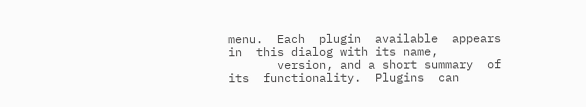menu.  Each  plugin  available  appears  in  this dialog with its name,
       version, and a short summary  of  its  functionality.  Plugins  can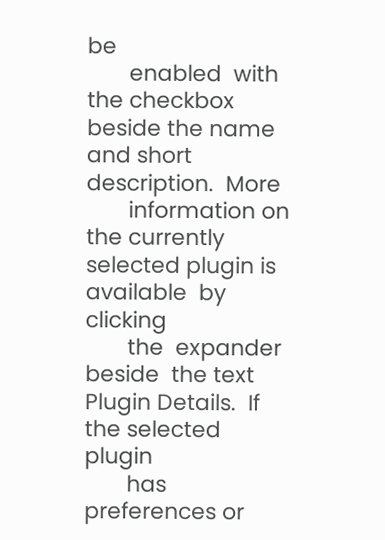be
       enabled  with the checkbox beside the name and short description.  More
       information on the currently selected plugin is available  by  clicking
       the  expander  beside  the text Plugin Details.  If the selected plugin
       has preferences or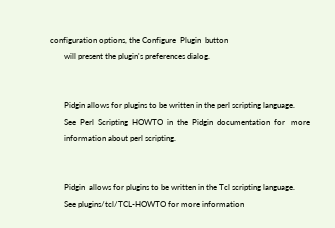configuration options, the Configure  Plugin  button
       will present the plugin's preferences dialog.


       Pidgin allows for plugins to be written in the perl scripting language.
       See  Perl  Scripting  HOWTO  in  the  Pidgin  documentation  for   more
       information about perl scripting.


       Pidgin  allows for plugins to be written in the Tcl scripting language.
       See plugins/tcl/TCL-HOWTO for more information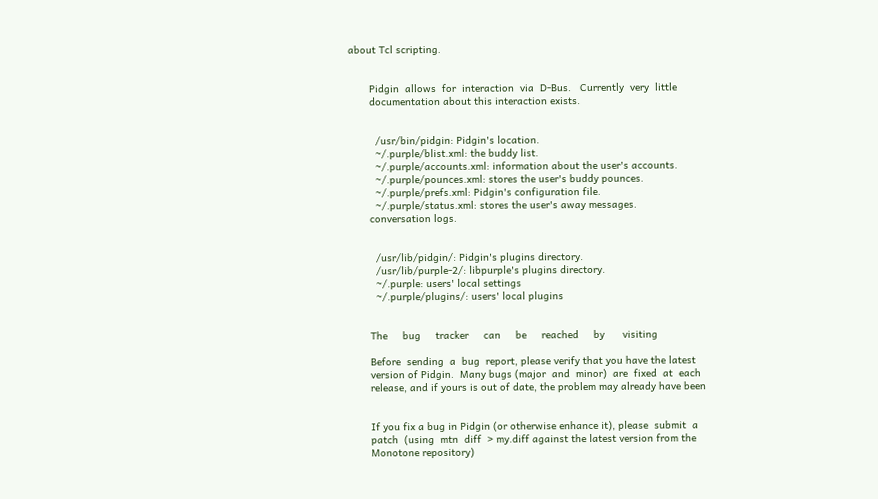about Tcl scripting.


       Pidgin  allows  for  interaction  via  D-Bus.   Currently  very  little
       documentation about this interaction exists.


         /usr/bin/pidgin: Pidgin's location.
         ~/.purple/blist.xml: the buddy list.
         ~/.purple/accounts.xml: information about the user's accounts.
         ~/.purple/pounces.xml: stores the user's buddy pounces.
         ~/.purple/prefs.xml: Pidgin's configuration file.
         ~/.purple/status.xml: stores the user's away messages.
       conversation logs.


         /usr/lib/pidgin/: Pidgin's plugins directory.
         /usr/lib/purple-2/: libpurple's plugins directory.
         ~/.purple: users' local settings
         ~/.purple/plugins/: users' local plugins


       The     bug     tracker     can     be     reached     by      visiting

       Before  sending  a  bug  report, please verify that you have the latest
       version of Pidgin.  Many bugs (major  and  minor)  are  fixed  at  each
       release, and if yours is out of date, the problem may already have been


       If you fix a bug in Pidgin (or otherwise enhance it), please  submit  a
       patch  (using  mtn  diff  > my.diff against the latest version from the
       Monotone repository)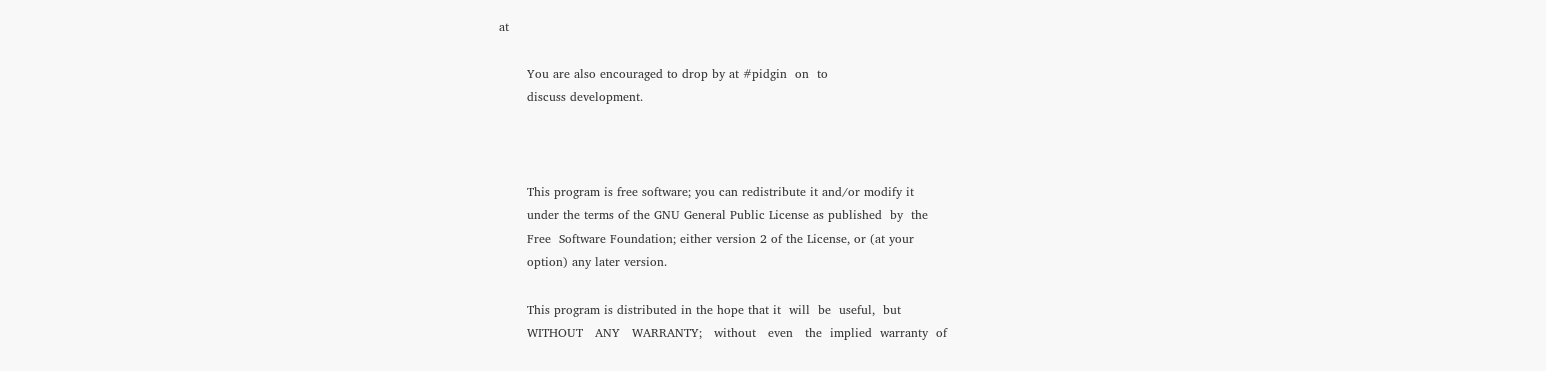at

       You are also encouraged to drop by at #pidgin  on  to
       discuss development.



       This program is free software; you can redistribute it and/or modify it
       under the terms of the GNU General Public License as published  by  the
       Free  Software Foundation; either version 2 of the License, or (at your
       option) any later version.

       This program is distributed in the hope that it  will  be  useful,  but
       WITHOUT   ANY   WARRANTY;   without   even   the  implied  warranty  of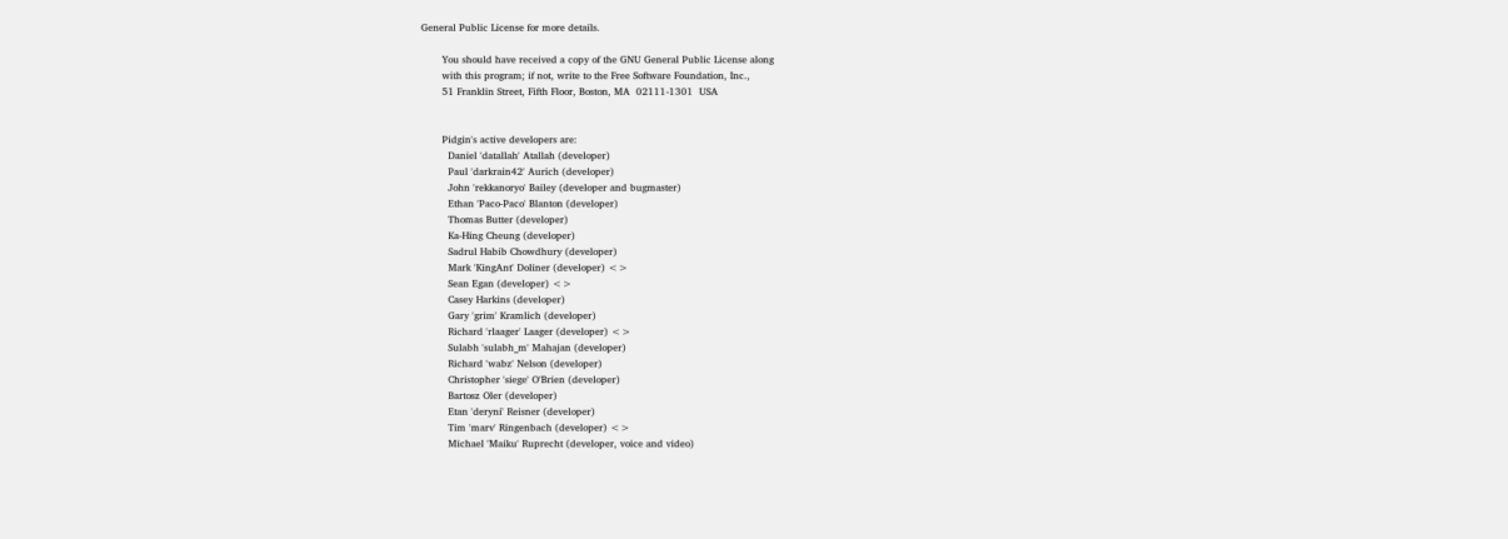General Public License for more details.

       You should have received a copy of the GNU General Public License along
       with this program; if not, write to the Free Software Foundation, Inc.,
       51 Franklin Street, Fifth Floor, Boston, MA  02111-1301  USA


       Pidgin's active developers are:
         Daniel 'datallah' Atallah (developer)
         Paul 'darkrain42' Aurich (developer)
         John 'rekkanoryo' Bailey (developer and bugmaster)
         Ethan 'Paco-Paco' Blanton (developer)
         Thomas Butter (developer)
         Ka-Hing Cheung (developer)
         Sadrul Habib Chowdhury (developer)
         Mark 'KingAnt' Doliner (developer) <>
         Sean Egan (developer) <>
         Casey Harkins (developer)
         Gary 'grim' Kramlich (developer)
         Richard 'rlaager' Laager (developer) <>
         Sulabh 'sulabh_m' Mahajan (developer)
         Richard 'wabz' Nelson (developer)
         Christopher 'siege' O'Brien (developer)
         Bartosz Oler (developer)
         Etan 'deryni' Reisner (developer)
         Tim 'marv' Ringenbach (developer) <>
         Michael 'Maiku' Ruprecht (developer, voice and video)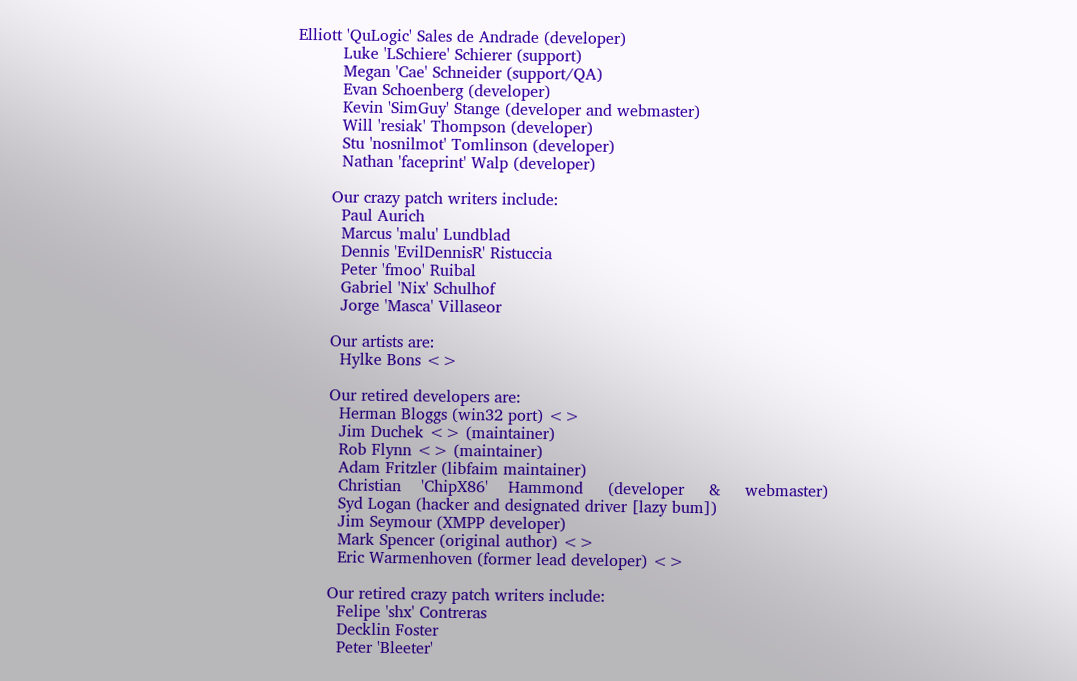Elliott 'QuLogic' Sales de Andrade (developer)
         Luke 'LSchiere' Schierer (support)
         Megan 'Cae' Schneider (support/QA)
         Evan Schoenberg (developer)
         Kevin 'SimGuy' Stange (developer and webmaster)
         Will 'resiak' Thompson (developer)
         Stu 'nosnilmot' Tomlinson (developer)
         Nathan 'faceprint' Walp (developer)

       Our crazy patch writers include:
         Paul Aurich
         Marcus 'malu' Lundblad
         Dennis 'EvilDennisR' Ristuccia
         Peter 'fmoo' Ruibal
         Gabriel 'Nix' Schulhof
         Jorge 'Masca' Villaseor

       Our artists are:
         Hylke Bons <>

       Our retired developers are:
         Herman Bloggs (win32 port) <>
         Jim Duchek <> (maintainer)
         Rob Flynn <> (maintainer)
         Adam Fritzler (libfaim maintainer)
         Christian    'ChipX86'    Hammond     (developer     &     webmaster)
         Syd Logan (hacker and designated driver [lazy bum])
         Jim Seymour (XMPP developer)
         Mark Spencer (original author) <>
         Eric Warmenhoven (former lead developer) <>

       Our retired crazy patch writers include:
         Felipe 'shx' Contreras
         Decklin Foster
         Peter 'Bleeter'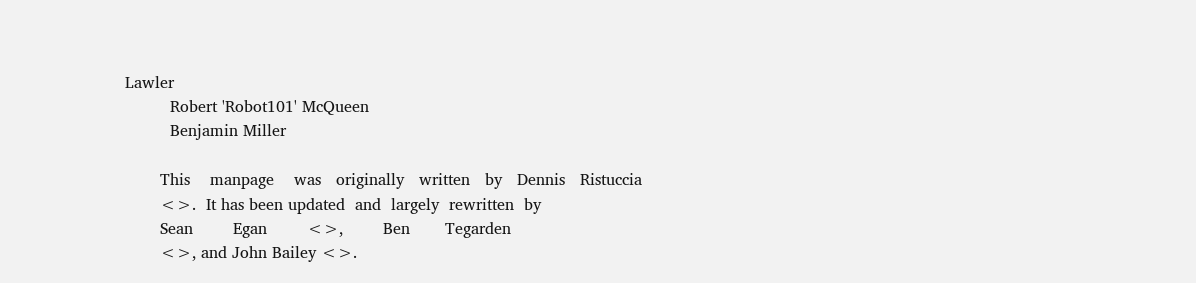Lawler
         Robert 'Robot101' McQueen
         Benjamin Miller

       This    manpage    was   originally   written   by   Dennis   Ristuccia
       <>.  It has been updated  and  largely  rewritten  by
       Sean        Egan        <>,        Ben       Tegarden
       <>, and John Bailey <>.